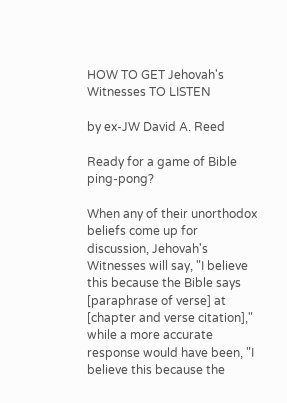HOW TO GET Jehovah's Witnesses TO LISTEN

by ex-JW David A. Reed

Ready for a game of Bible ping-pong?

When any of their unorthodox beliefs come up for discussion, Jehovah's Witnesses will say, "I believe this because the Bible says [paraphrase of verse] at [chapter and verse citation]," while a more accurate response would have been, "I believe this because the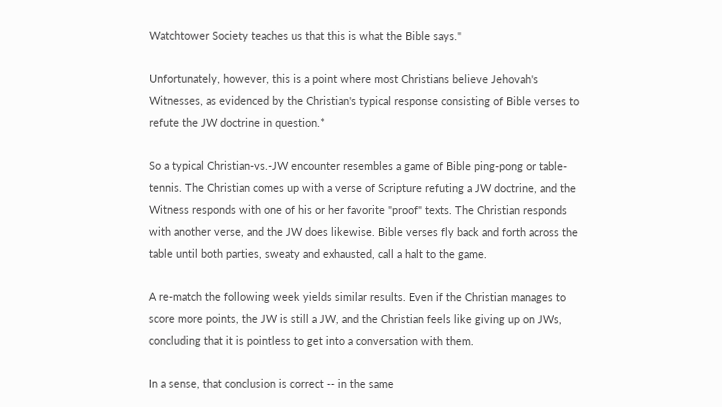Watchtower Society teaches us that this is what the Bible says."

Unfortunately, however, this is a point where most Christians believe Jehovah's Witnesses, as evidenced by the Christian's typical response consisting of Bible verses to refute the JW doctrine in question.*

So a typical Christian-vs.-JW encounter resembles a game of Bible ping-pong or table-tennis. The Christian comes up with a verse of Scripture refuting a JW doctrine, and the Witness responds with one of his or her favorite "proof" texts. The Christian responds with another verse, and the JW does likewise. Bible verses fly back and forth across the table until both parties, sweaty and exhausted, call a halt to the game.

A re-match the following week yields similar results. Even if the Christian manages to score more points, the JW is still a JW, and the Christian feels like giving up on JWs, concluding that it is pointless to get into a conversation with them.

In a sense, that conclusion is correct -- in the same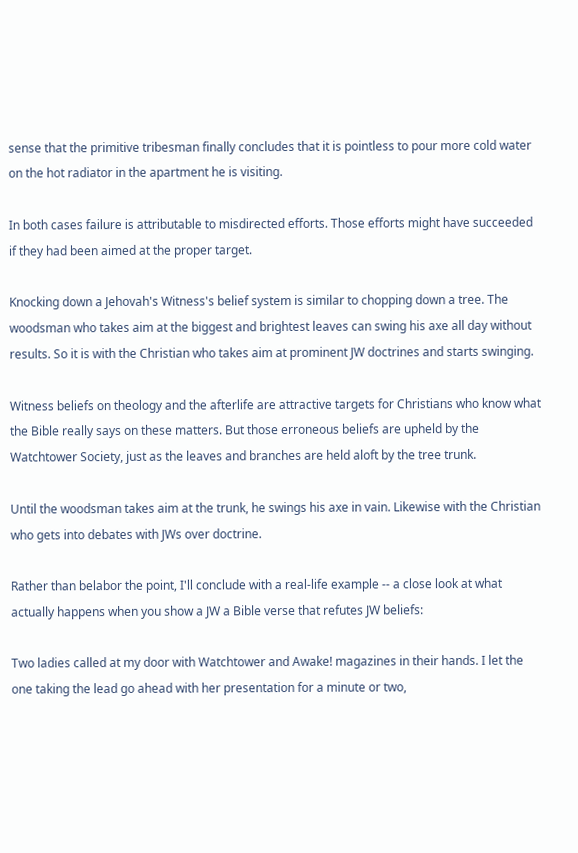sense that the primitive tribesman finally concludes that it is pointless to pour more cold water on the hot radiator in the apartment he is visiting.

In both cases failure is attributable to misdirected efforts. Those efforts might have succeeded if they had been aimed at the proper target.

Knocking down a Jehovah's Witness's belief system is similar to chopping down a tree. The woodsman who takes aim at the biggest and brightest leaves can swing his axe all day without results. So it is with the Christian who takes aim at prominent JW doctrines and starts swinging.

Witness beliefs on theology and the afterlife are attractive targets for Christians who know what the Bible really says on these matters. But those erroneous beliefs are upheld by the Watchtower Society, just as the leaves and branches are held aloft by the tree trunk.

Until the woodsman takes aim at the trunk, he swings his axe in vain. Likewise with the Christian who gets into debates with JWs over doctrine.

Rather than belabor the point, I'll conclude with a real-life example -- a close look at what actually happens when you show a JW a Bible verse that refutes JW beliefs:

Two ladies called at my door with Watchtower and Awake! magazines in their hands. I let the one taking the lead go ahead with her presentation for a minute or two,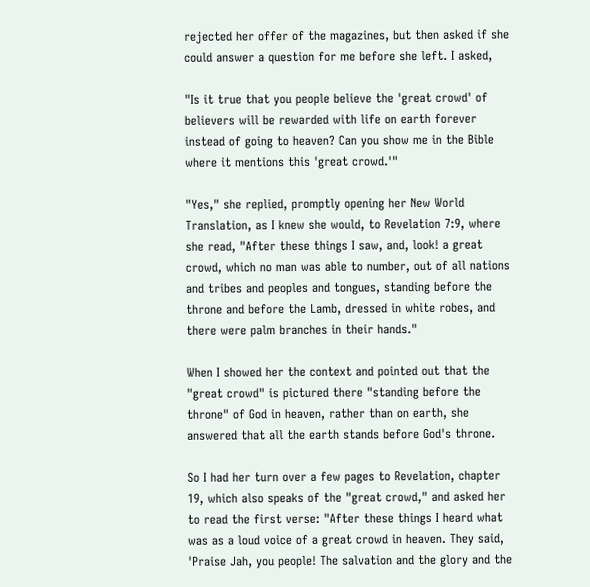rejected her offer of the magazines, but then asked if she could answer a question for me before she left. I asked,

"Is it true that you people believe the 'great crowd' of believers will be rewarded with life on earth forever instead of going to heaven? Can you show me in the Bible where it mentions this 'great crowd.'"

"Yes," she replied, promptly opening her New World Translation, as I knew she would, to Revelation 7:9, where she read, "After these things I saw, and, look! a great crowd, which no man was able to number, out of all nations and tribes and peoples and tongues, standing before the throne and before the Lamb, dressed in white robes, and there were palm branches in their hands."

When I showed her the context and pointed out that the "great crowd" is pictured there "standing before the throne" of God in heaven, rather than on earth, she answered that all the earth stands before God's throne.

So I had her turn over a few pages to Revelation, chapter 19, which also speaks of the "great crowd," and asked her to read the first verse: "After these things I heard what was as a loud voice of a great crowd in heaven. They said, 'Praise Jah, you people! The salvation and the glory and the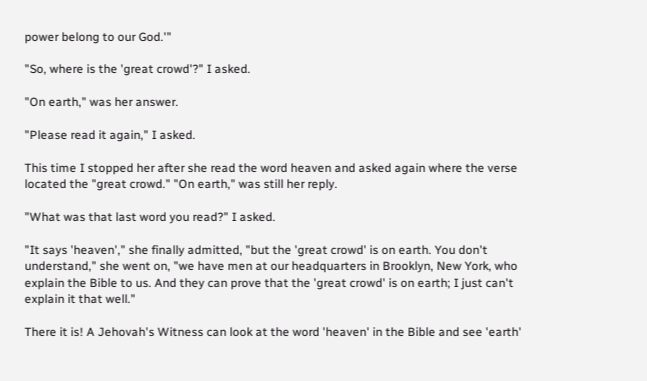power belong to our God.'"

"So, where is the 'great crowd'?" I asked.

"On earth," was her answer.

"Please read it again," I asked.

This time I stopped her after she read the word heaven and asked again where the verse located the "great crowd." "On earth," was still her reply.

"What was that last word you read?" I asked.

"It says 'heaven'," she finally admitted, "but the 'great crowd' is on earth. You don't understand," she went on, "we have men at our headquarters in Brooklyn, New York, who explain the Bible to us. And they can prove that the 'great crowd' is on earth; I just can't explain it that well."

There it is! A Jehovah's Witness can look at the word 'heaven' in the Bible and see 'earth'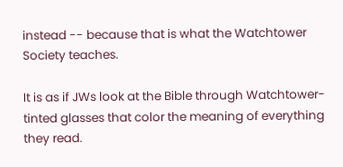instead -- because that is what the Watchtower Society teaches.

It is as if JWs look at the Bible through Watchtower-tinted glasses that color the meaning of everything they read.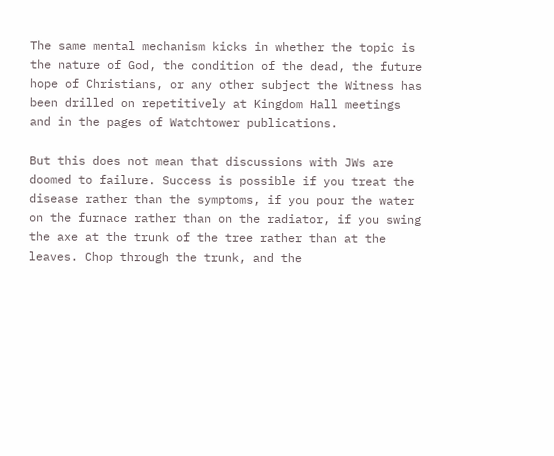The same mental mechanism kicks in whether the topic is the nature of God, the condition of the dead, the future hope of Christians, or any other subject the Witness has been drilled on repetitively at Kingdom Hall meetings and in the pages of Watchtower publications.

But this does not mean that discussions with JWs are doomed to failure. Success is possible if you treat the disease rather than the symptoms, if you pour the water on the furnace rather than on the radiator, if you swing the axe at the trunk of the tree rather than at the leaves. Chop through the trunk, and the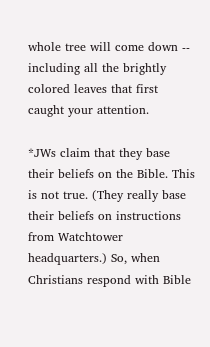whole tree will come down -- including all the brightly colored leaves that first caught your attention.

*JWs claim that they base their beliefs on the Bible. This is not true. (They really base their beliefs on instructions from Watchtower headquarters.) So, when Christians respond with Bible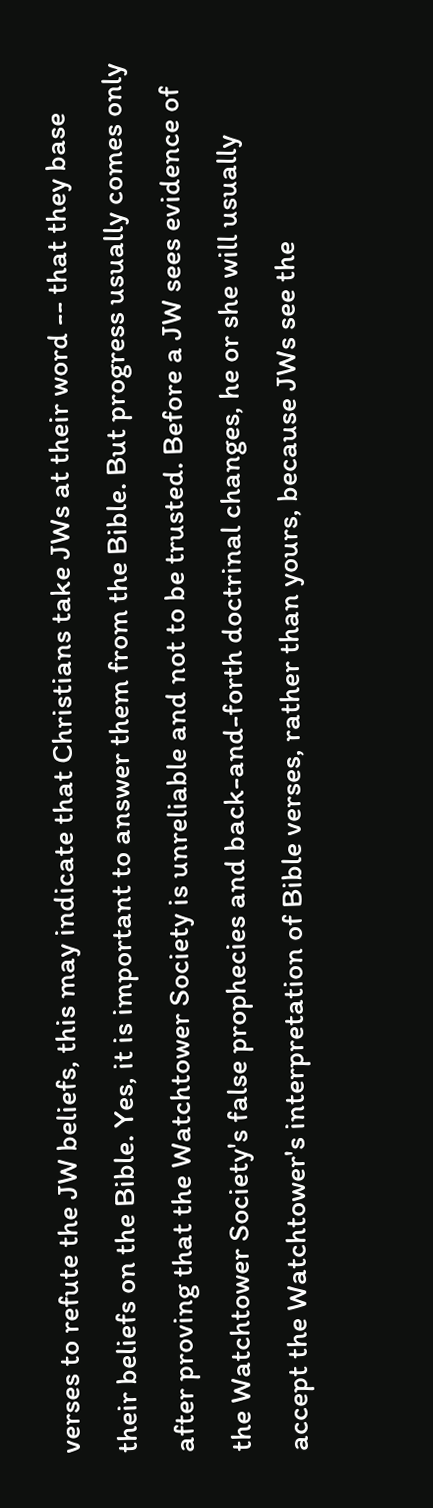verses to refute the JW beliefs, this may indicate that Christians take JWs at their word -- that they base their beliefs on the Bible. Yes, it is important to answer them from the Bible. But progress usually comes only after proving that the Watchtower Society is unreliable and not to be trusted. Before a JW sees evidence of the Watchtower Society's false prophecies and back-and-forth doctrinal changes, he or she will usually accept the Watchtower's interpretation of Bible verses, rather than yours, because JWs see the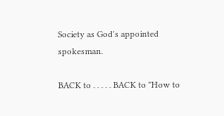Society as God's appointed spokesman.

BACK to . . . . . BACK to "How to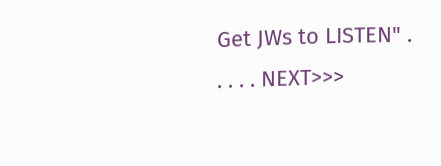Get JWs to LISTEN" . . . . . NEXT>>>